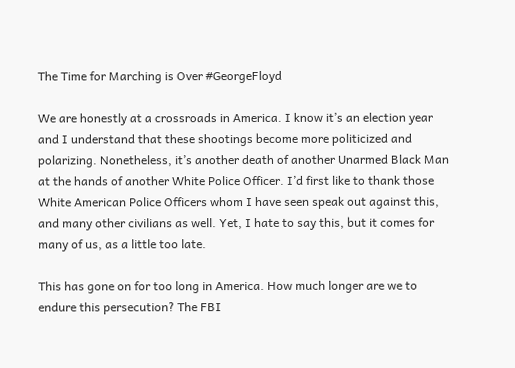The Time for Marching is Over #GeorgeFloyd

We are honestly at a crossroads in America. I know it’s an election year and I understand that these shootings become more politicized and polarizing. Nonetheless, it’s another death of another Unarmed Black Man at the hands of another White Police Officer. I’d first like to thank those White American Police Officers whom I have seen speak out against this, and many other civilians as well. Yet, I hate to say this, but it comes for many of us, as a little too late.

This has gone on for too long in America. How much longer are we to endure this persecution? The FBI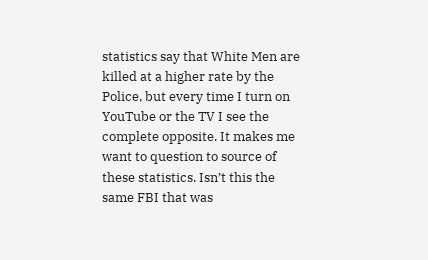statistics say that White Men are killed at a higher rate by the Police, but every time I turn on YouTube or the TV I see the complete opposite. It makes me want to question to source of these statistics. Isn’t this the same FBI that was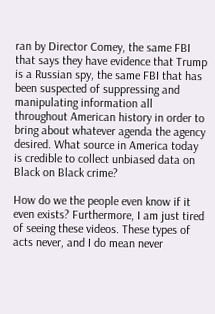ran by Director Comey, the same FBI that says they have evidence that Trump is a Russian spy, the same FBI that has been suspected of suppressing and manipulating information all throughout American history in order to bring about whatever agenda the agency desired. What source in America today is credible to collect unbiased data on Black on Black crime?

How do we the people even know if it even exists? Furthermore, I am just tired of seeing these videos. These types of acts never, and I do mean never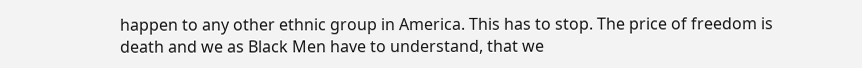happen to any other ethnic group in America. This has to stop. The price of freedom is death and we as Black Men have to understand, that we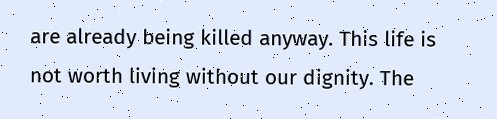are already being killed anyway. This life is not worth living without our dignity. The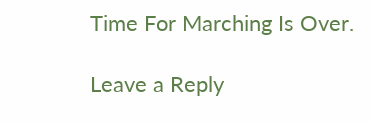Time For Marching Is Over.

Leave a Reply